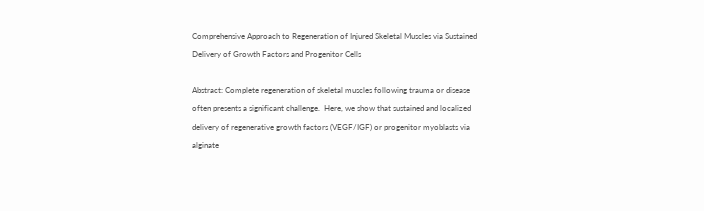Comprehensive Approach to Regeneration of Injured Skeletal Muscles via Sustained Delivery of Growth Factors and Progenitor Cells

Abstract: Complete regeneration of skeletal muscles following trauma or disease often presents a significant challenge.  Here, we show that sustained and localized delivery of regenerative growth factors (VEGF/IGF) or progenitor myoblasts via alginate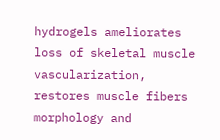hydrogels ameliorates loss of skeletal muscle vascularization, restores muscle fibers morphology and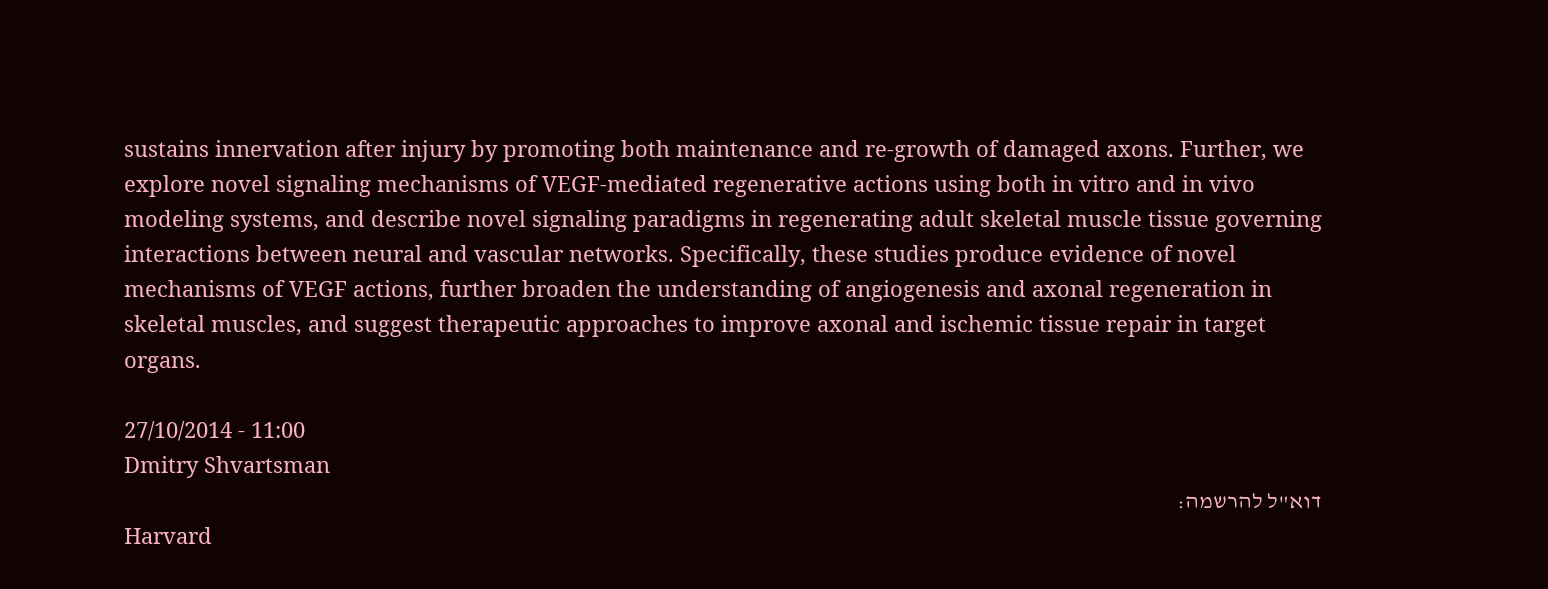sustains innervation after injury by promoting both maintenance and re-growth of damaged axons. Further, we explore novel signaling mechanisms of VEGF-mediated regenerative actions using both in vitro and in vivo modeling systems, and describe novel signaling paradigms in regenerating adult skeletal muscle tissue governing interactions between neural and vascular networks. Specifically, these studies produce evidence of novel mechanisms of VEGF actions, further broaden the understanding of angiogenesis and axonal regeneration in skeletal muscles, and suggest therapeutic approaches to improve axonal and ischemic tissue repair in target organs.

27/10/2014 - 11:00
Dmitry Shvartsman
דוא"ל להרשמה:
Harvard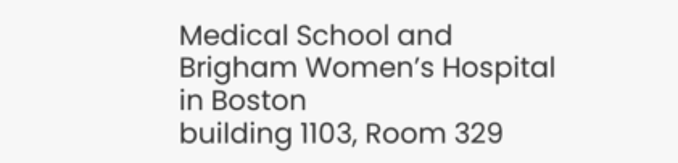Medical School and Brigham Women’s Hospital in Boston
building 1103, Room 329